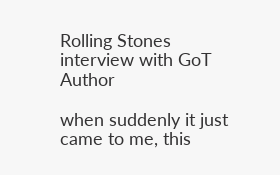Rolling Stones interview with GoT Author

when suddenly it just came to me, this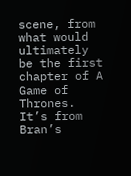scene, from what would ultimately be the first chapter of A Game of Thrones. It’s from Bran’s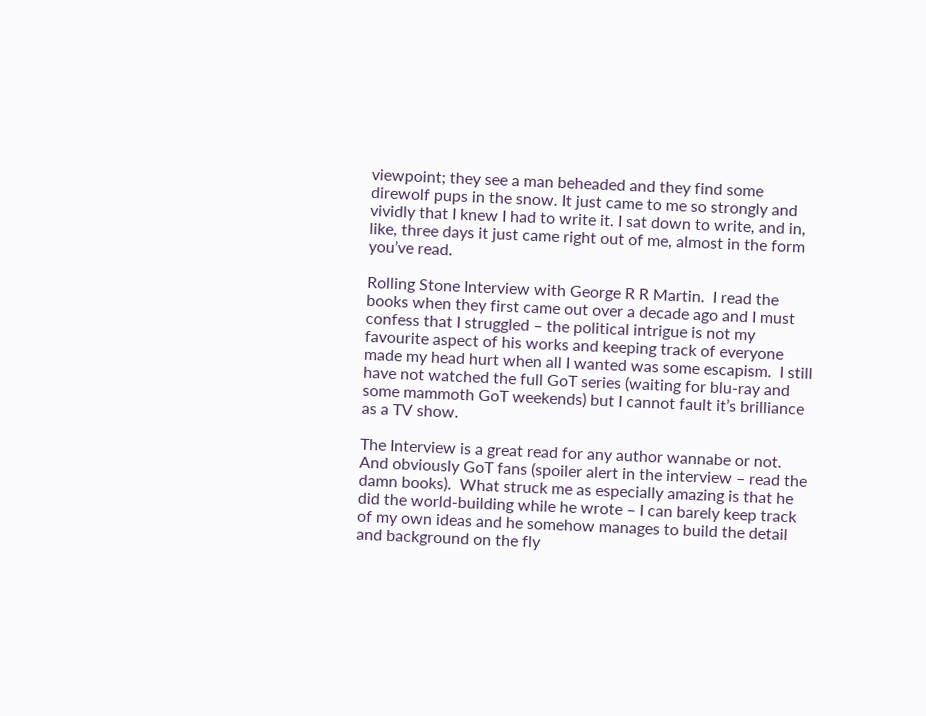viewpoint; they see a man beheaded and they find some direwolf pups in the snow. It just came to me so strongly and vividly that I knew I had to write it. I sat down to write, and in, like, three days it just came right out of me, almost in the form you’ve read.

Rolling Stone Interview with George R R Martin.  I read the books when they first came out over a decade ago and I must confess that I struggled – the political intrigue is not my favourite aspect of his works and keeping track of everyone made my head hurt when all I wanted was some escapism.  I still have not watched the full GoT series (waiting for blu-ray and some mammoth GoT weekends) but I cannot fault it’s brilliance as a TV show.

The Interview is a great read for any author wannabe or not.  And obviously GoT fans (spoiler alert in the interview – read the damn books).  What struck me as especially amazing is that he did the world-building while he wrote – I can barely keep track of my own ideas and he somehow manages to build the detail and background on the fly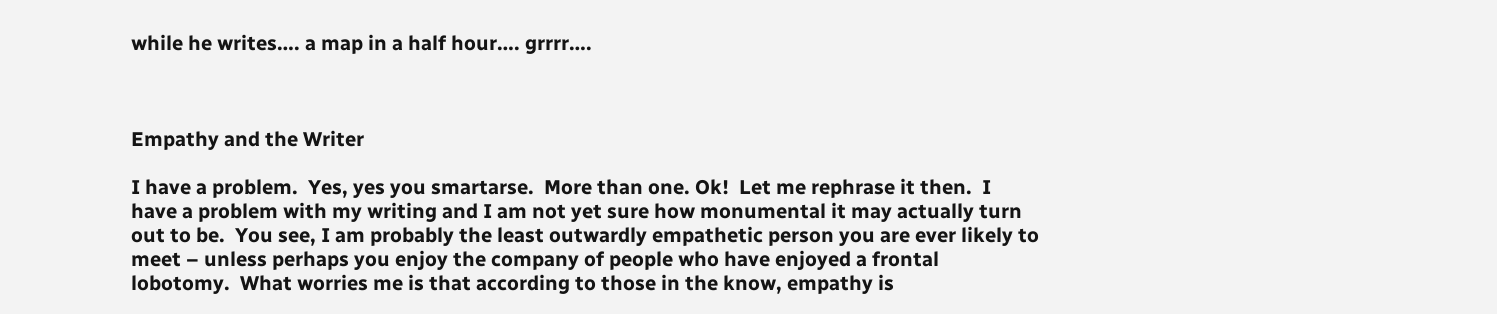while he writes…. a map in a half hour…. grrrr….



Empathy and the Writer

I have a problem.  Yes, yes you smartarse.  More than one. Ok!  Let me rephrase it then.  I have a problem with my writing and I am not yet sure how monumental it may actually turn out to be.  You see, I am probably the least outwardly empathetic person you are ever likely to meet – unless perhaps you enjoy the company of people who have enjoyed a frontal lobotomy.  What worries me is that according to those in the know, empathy is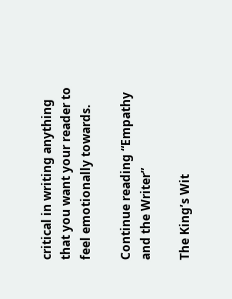critical in writing anything that you want your reader to feel emotionally towards.

Continue reading “Empathy and the Writer”

The King’s Wit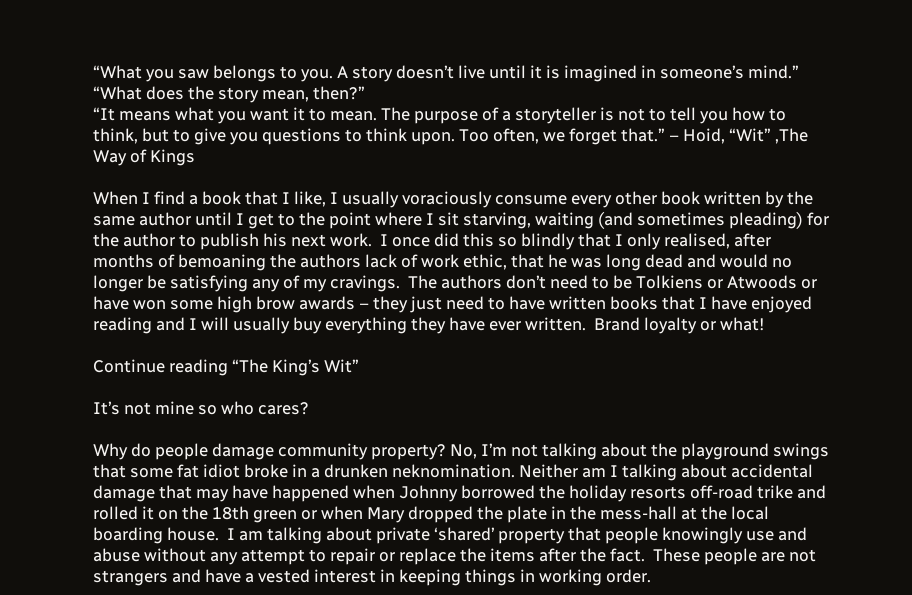“What you saw belongs to you. A story doesn’t live until it is imagined in someone’s mind.”
“What does the story mean, then?”
“It means what you want it to mean. The purpose of a storyteller is not to tell you how to think, but to give you questions to think upon. Too often, we forget that.” – Hoid, “Wit” ,The Way of Kings

When I find a book that I like, I usually voraciously consume every other book written by the same author until I get to the point where I sit starving, waiting (and sometimes pleading) for the author to publish his next work.  I once did this so blindly that I only realised, after months of bemoaning the authors lack of work ethic, that he was long dead and would no longer be satisfying any of my cravings.  The authors don’t need to be Tolkiens or Atwoods or have won some high brow awards – they just need to have written books that I have enjoyed reading and I will usually buy everything they have ever written.  Brand loyalty or what!

Continue reading “The King’s Wit”

It’s not mine so who cares?

Why do people damage community property? No, I’m not talking about the playground swings that some fat idiot broke in a drunken neknomination. Neither am I talking about accidental damage that may have happened when Johnny borrowed the holiday resorts off-road trike and rolled it on the 18th green or when Mary dropped the plate in the mess-hall at the local boarding house.  I am talking about private ‘shared’ property that people knowingly use and abuse without any attempt to repair or replace the items after the fact.  These people are not strangers and have a vested interest in keeping things in working order.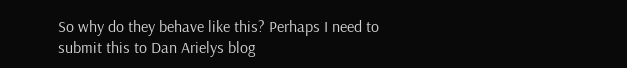So why do they behave like this? Perhaps I need to submit this to Dan Arielys blog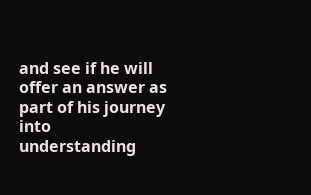and see if he will offer an answer as part of his journey into understanding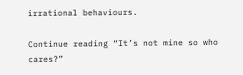irrational behaviours.

Continue reading “It’s not mine so who cares?”